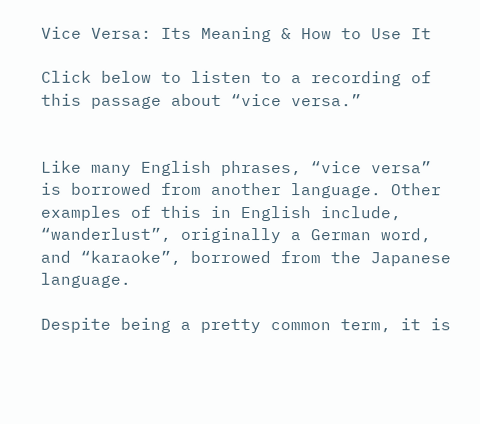Vice Versa: Its Meaning & How to Use It

Click below to listen to a recording of this passage about “vice versa.”


Like many English phrases, “vice versa” is borrowed from another language. Other examples of this in English include, “wanderlust”, originally a German word, and “karaoke”, borrowed from the Japanese language.

Despite being a pretty common term, it is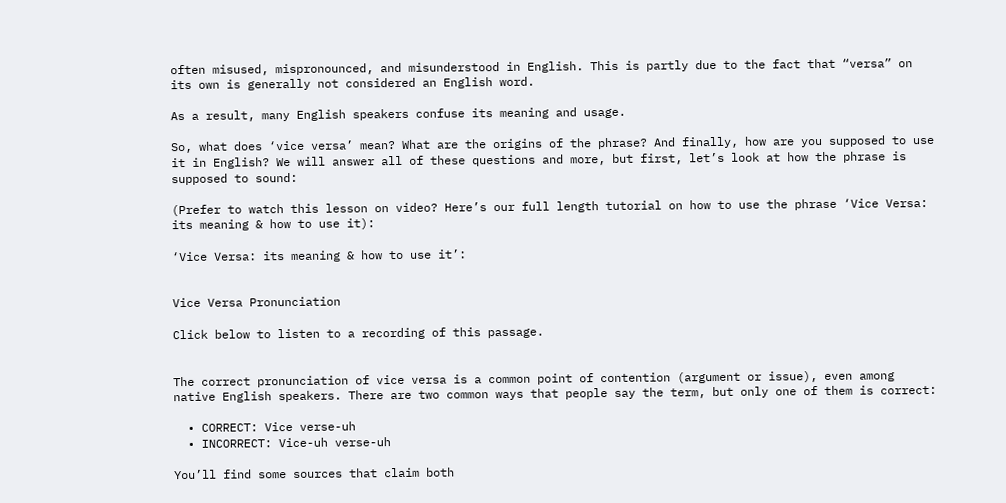often misused, mispronounced, and misunderstood in English. This is partly due to the fact that “versa” on its own is generally not considered an English word.

As a result, many English speakers confuse its meaning and usage.

So, what does ‘vice versa’ mean? What are the origins of the phrase? And finally, how are you supposed to use it in English? We will answer all of these questions and more, but first, let’s look at how the phrase is supposed to sound:

(Prefer to watch this lesson on video? Here’s our full length tutorial on how to use the phrase ‘Vice Versa: its meaning & how to use it):

‘Vice Versa: its meaning & how to use it’:


Vice Versa Pronunciation

Click below to listen to a recording of this passage.


The correct pronunciation of vice versa is a common point of contention (argument or issue), even among native English speakers. There are two common ways that people say the term, but only one of them is correct:

  • CORRECT: Vice verse-uh
  • INCORRECT: Vice-uh verse-uh

You’ll find some sources that claim both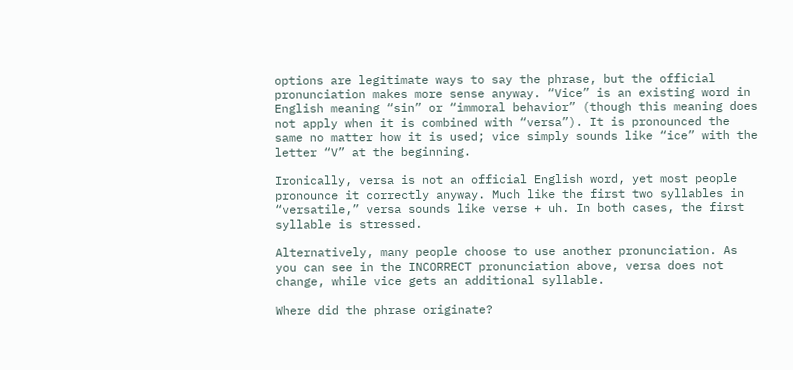options are legitimate ways to say the phrase, but the official pronunciation makes more sense anyway. “Vice” is an existing word in English meaning “sin” or “immoral behavior” (though this meaning does not apply when it is combined with “versa”). It is pronounced the same no matter how it is used; vice simply sounds like “ice” with the letter “V” at the beginning.

Ironically, versa is not an official English word, yet most people pronounce it correctly anyway. Much like the first two syllables in “versatile,” versa sounds like verse + uh. In both cases, the first syllable is stressed.

Alternatively, many people choose to use another pronunciation. As you can see in the INCORRECT pronunciation above, versa does not change, while vice gets an additional syllable.

Where did the phrase originate?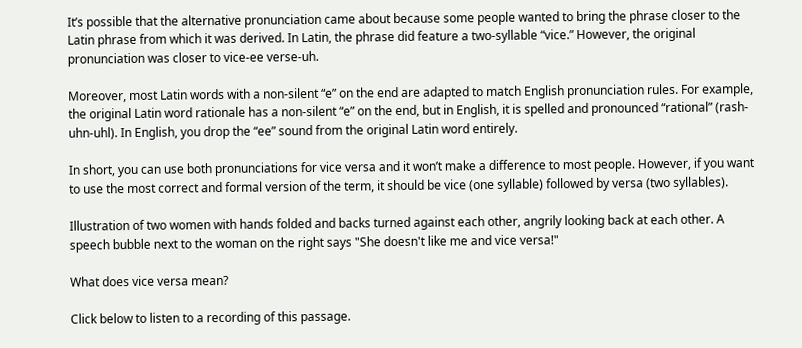It’s possible that the alternative pronunciation came about because some people wanted to bring the phrase closer to the Latin phrase from which it was derived. In Latin, the phrase did feature a two-syllable “vice.” However, the original pronunciation was closer to vice-ee verse-uh.

Moreover, most Latin words with a non-silent “e” on the end are adapted to match English pronunciation rules. For example, the original Latin word rationale has a non-silent “e” on the end, but in English, it is spelled and pronounced “rational” (rash-uhn-uhl). In English, you drop the “ee” sound from the original Latin word entirely.

In short, you can use both pronunciations for vice versa and it won’t make a difference to most people. However, if you want to use the most correct and formal version of the term, it should be vice (one syllable) followed by versa (two syllables).

Illustration of two women with hands folded and backs turned against each other, angrily looking back at each other. A speech bubble next to the woman on the right says "She doesn't like me and vice versa!"

What does vice versa mean?

Click below to listen to a recording of this passage.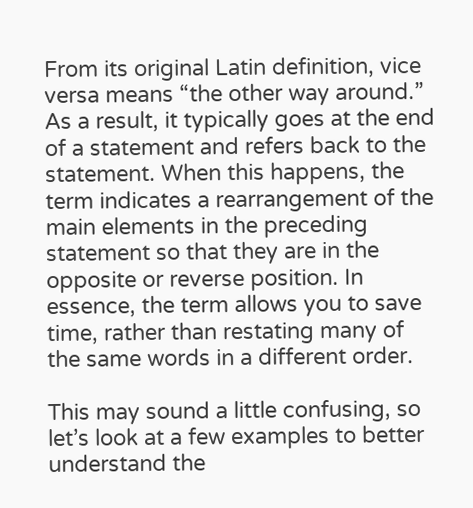From its original Latin definition, vice versa means “the other way around.” As a result, it typically goes at the end of a statement and refers back to the statement. When this happens, the term indicates a rearrangement of the main elements in the preceding statement so that they are in the opposite or reverse position. In essence, the term allows you to save time, rather than restating many of the same words in a different order.

This may sound a little confusing, so let’s look at a few examples to better understand the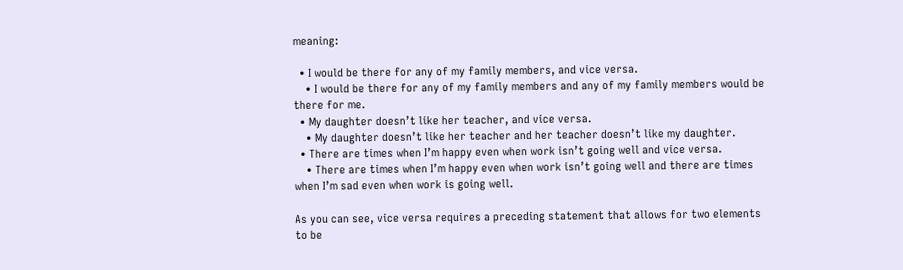meaning:

  • I would be there for any of my family members, and vice versa.
    • I would be there for any of my family members and any of my family members would be there for me.
  • My daughter doesn’t like her teacher, and vice versa.
    • My daughter doesn’t like her teacher and her teacher doesn’t like my daughter.
  • There are times when I’m happy even when work isn’t going well and vice versa.
    • There are times when I’m happy even when work isn’t going well and there are times when I’m sad even when work is going well.

As you can see, vice versa requires a preceding statement that allows for two elements to be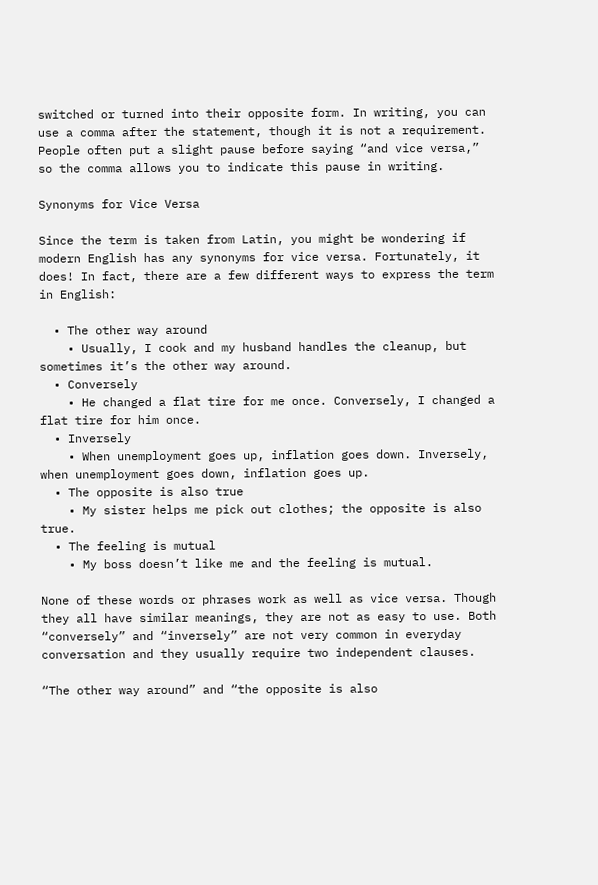switched or turned into their opposite form. In writing, you can use a comma after the statement, though it is not a requirement. People often put a slight pause before saying “and vice versa,” so the comma allows you to indicate this pause in writing.

Synonyms for Vice Versa

Since the term is taken from Latin, you might be wondering if modern English has any synonyms for vice versa. Fortunately, it does! In fact, there are a few different ways to express the term in English:

  • The other way around
    • Usually, I cook and my husband handles the cleanup, but sometimes it’s the other way around.
  • Conversely
    • He changed a flat tire for me once. Conversely, I changed a flat tire for him once.
  • Inversely
    • When unemployment goes up, inflation goes down. Inversely, when unemployment goes down, inflation goes up.
  • The opposite is also true
    • My sister helps me pick out clothes; the opposite is also true.
  • The feeling is mutual
    • My boss doesn’t like me and the feeling is mutual.

None of these words or phrases work as well as vice versa. Though they all have similar meanings, they are not as easy to use. Both “conversely” and “inversely” are not very common in everyday conversation and they usually require two independent clauses.

“The other way around” and “the opposite is also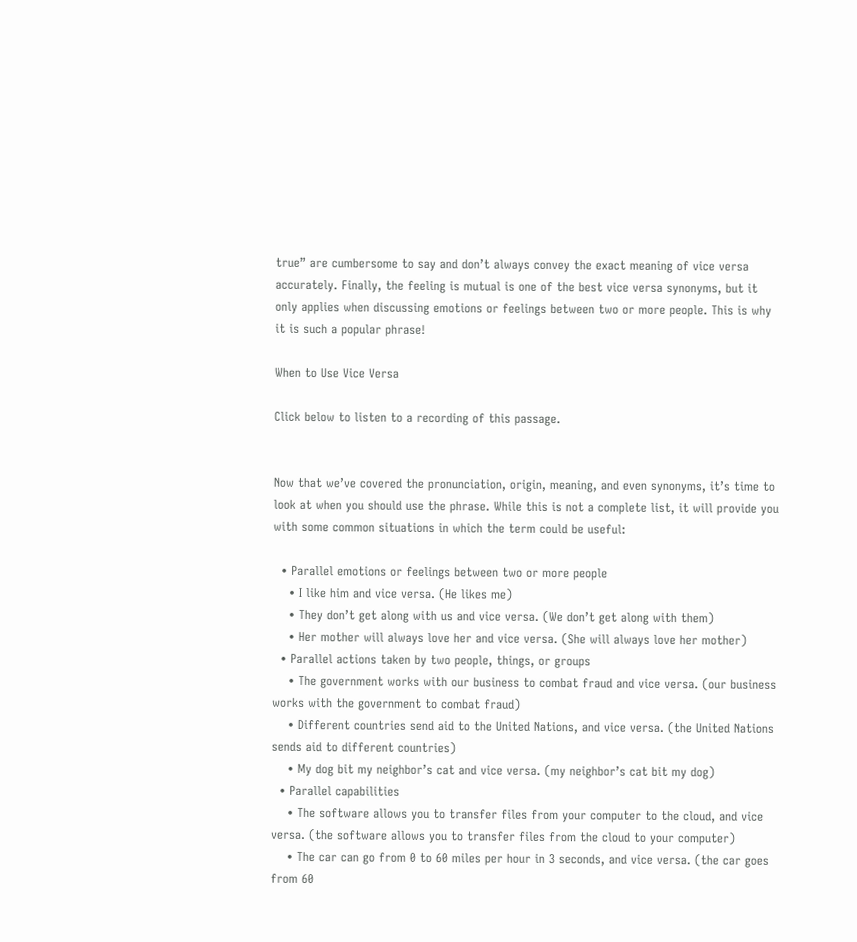true” are cumbersome to say and don’t always convey the exact meaning of vice versa accurately. Finally, the feeling is mutual is one of the best vice versa synonyms, but it only applies when discussing emotions or feelings between two or more people. This is why it is such a popular phrase!

When to Use Vice Versa

Click below to listen to a recording of this passage.


Now that we’ve covered the pronunciation, origin, meaning, and even synonyms, it’s time to look at when you should use the phrase. While this is not a complete list, it will provide you with some common situations in which the term could be useful:

  • Parallel emotions or feelings between two or more people
    • I like him and vice versa. (He likes me)
    • They don’t get along with us and vice versa. (We don’t get along with them)
    • Her mother will always love her and vice versa. (She will always love her mother)
  • Parallel actions taken by two people, things, or groups
    • The government works with our business to combat fraud and vice versa. (our business works with the government to combat fraud)
    • Different countries send aid to the United Nations, and vice versa. (the United Nations sends aid to different countries)
    • My dog bit my neighbor’s cat and vice versa. (my neighbor’s cat bit my dog)
  • Parallel capabilities
    • The software allows you to transfer files from your computer to the cloud, and vice versa. (the software allows you to transfer files from the cloud to your computer)
    • The car can go from 0 to 60 miles per hour in 3 seconds, and vice versa. (the car goes from 60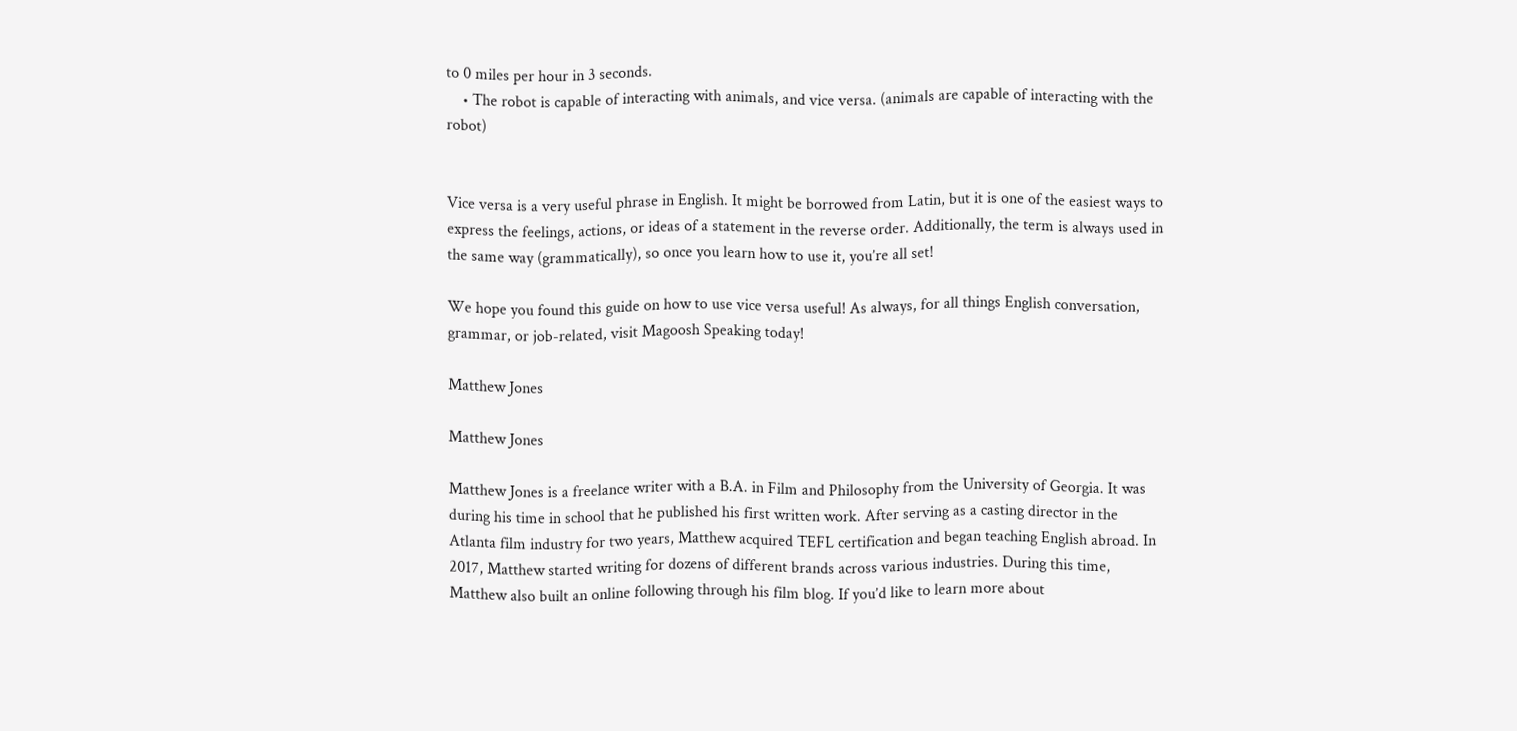to 0 miles per hour in 3 seconds.
    • The robot is capable of interacting with animals, and vice versa. (animals are capable of interacting with the robot)


Vice versa is a very useful phrase in English. It might be borrowed from Latin, but it is one of the easiest ways to express the feelings, actions, or ideas of a statement in the reverse order. Additionally, the term is always used in the same way (grammatically), so once you learn how to use it, you’re all set!

We hope you found this guide on how to use vice versa useful! As always, for all things English conversation, grammar, or job-related, visit Magoosh Speaking today!

Matthew Jones

Matthew Jones

Matthew Jones is a freelance writer with a B.A. in Film and Philosophy from the University of Georgia. It was during his time in school that he published his first written work. After serving as a casting director in the Atlanta film industry for two years, Matthew acquired TEFL certification and began teaching English abroad. In 2017, Matthew started writing for dozens of different brands across various industries. During this time, Matthew also built an online following through his film blog. If you’d like to learn more about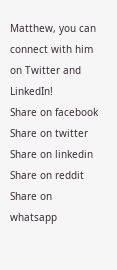Matthew, you can connect with him on Twitter and LinkedIn!
Share on facebook
Share on twitter
Share on linkedin
Share on reddit
Share on whatsapp